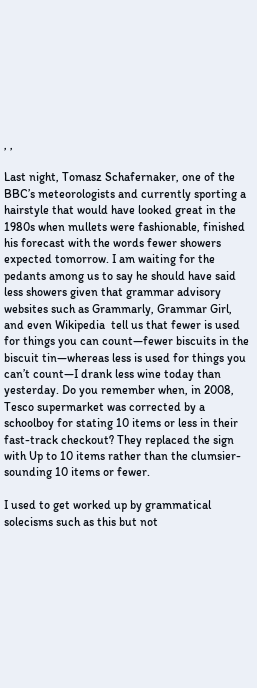, ,

Last night, Tomasz Schafernaker, one of the BBC’s meteorologists and currently sporting a hairstyle that would have looked great in the 1980s when mullets were fashionable, finished his forecast with the words fewer showers expected tomorrow. I am waiting for the pedants among us to say he should have said less showers given that grammar advisory websites such as Grammarly, Grammar Girl, and even Wikipedia  tell us that fewer is used for things you can count—fewer biscuits in the biscuit tin—whereas less is used for things you can’t count—I drank less wine today than yesterday. Do you remember when, in 2008, Tesco supermarket was corrected by a schoolboy for stating 10 items or less in their fast-track checkout? They replaced the sign with Up to 10 items rather than the clumsier-sounding 10 items or fewer.

I used to get worked up by grammatical solecisms such as this but not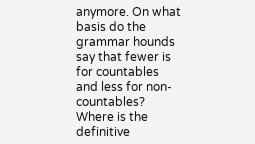anymore. On what basis do the grammar hounds say that fewer is for countables and less for non-countables? Where is the definitive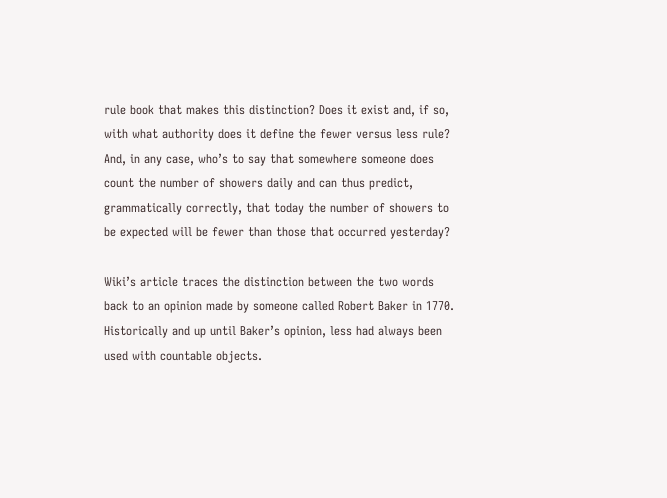rule book that makes this distinction? Does it exist and, if so, with what authority does it define the fewer versus less rule? And, in any case, who’s to say that somewhere someone does count the number of showers daily and can thus predict, grammatically correctly, that today the number of showers to be expected will be fewer than those that occurred yesterday?

Wiki’s article traces the distinction between the two words back to an opinion made by someone called Robert Baker in 1770. Historically and up until Baker’s opinion, less had always been used with countable objects.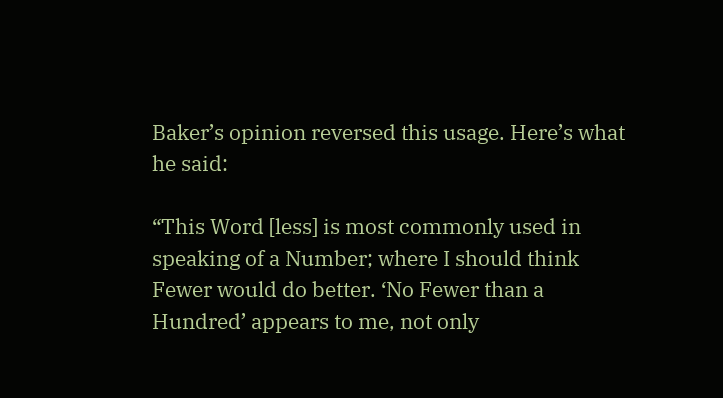Baker’s opinion reversed this usage. Here’s what he said:

“This Word [less] is most commonly used in speaking of a Number; where I should think Fewer would do better. ‘No Fewer than a Hundred’ appears to me, not only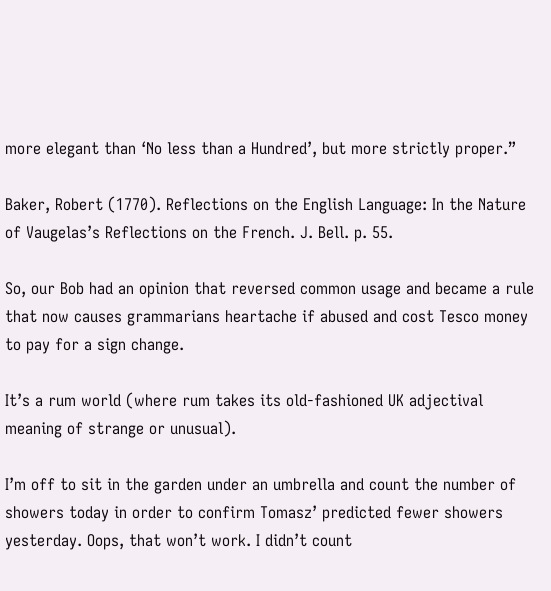more elegant than ‘No less than a Hundred’, but more strictly proper.”

Baker, Robert (1770). Reflections on the English Language: In the Nature of Vaugelas’s Reflections on the French. J. Bell. p. 55.

So, our Bob had an opinion that reversed common usage and became a rule that now causes grammarians heartache if abused and cost Tesco money to pay for a sign change.

It’s a rum world (where rum takes its old-fashioned UK adjectival meaning of strange or unusual).

I’m off to sit in the garden under an umbrella and count the number of showers today in order to confirm Tomasz’ predicted fewer showers yesterday. Oops, that won’t work. I didn’t count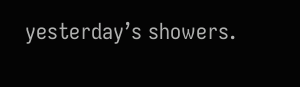yesterday’s showers.